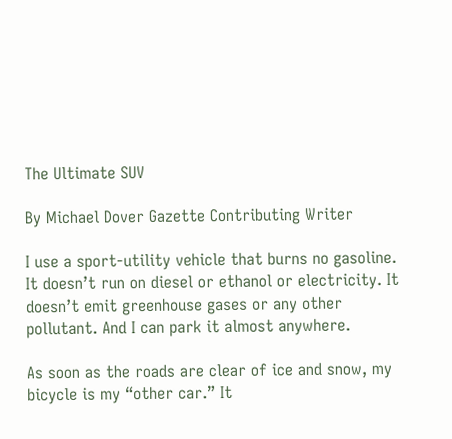The Ultimate SUV

By Michael Dover Gazette Contributing Writer

I use a sport-utility vehicle that burns no gasoline. It doesn’t run on diesel or ethanol or electricity. It doesn’t emit greenhouse gases or any other pollutant. And I can park it almost anywhere.

As soon as the roads are clear of ice and snow, my bicycle is my “other car.” It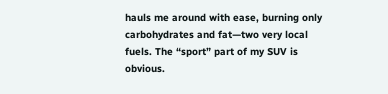hauls me around with ease, burning only carbohydrates and fat—two very local fuels. The “sport” part of my SUV is obvious.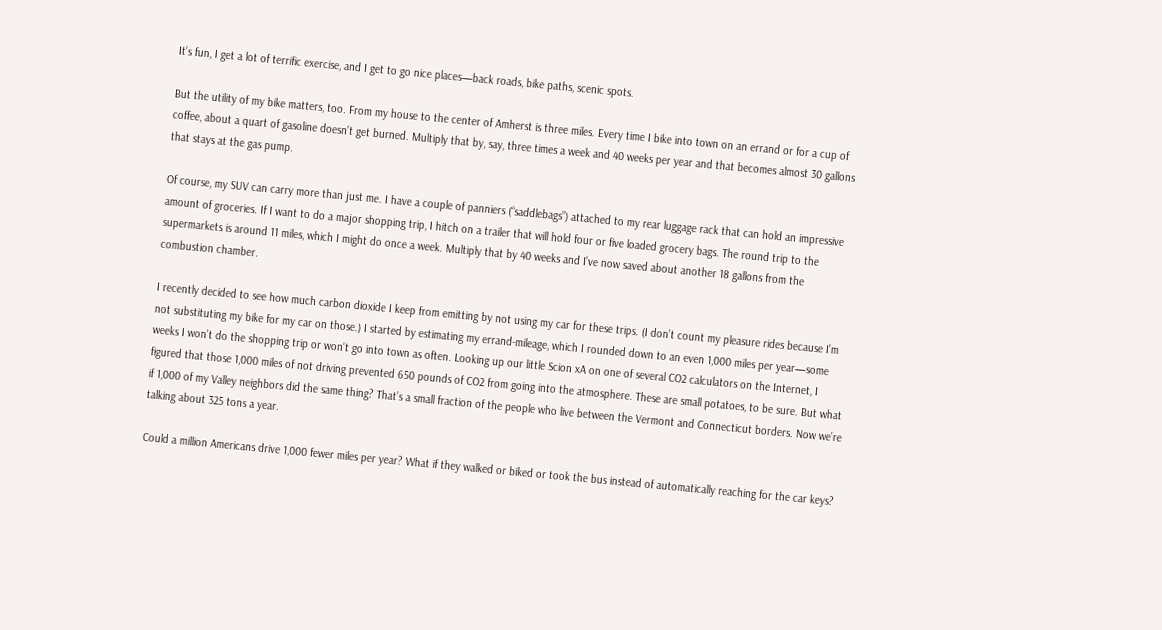It’s fun, I get a lot of terrific exercise, and I get to go nice places—back roads, bike paths, scenic spots.

But the utility of my bike matters, too. From my house to the center of Amherst is three miles. Every time I bike into town on an errand or for a cup of coffee, about a quart of gasoline doesn’t get burned. Multiply that by, say, three times a week and 40 weeks per year and that becomes almost 30 gallons that stays at the gas pump.

Of course, my SUV can carry more than just me. I have a couple of panniers (“saddlebags”) attached to my rear luggage rack that can hold an impressive amount of groceries. If I want to do a major shopping trip, I hitch on a trailer that will hold four or five loaded grocery bags. The round trip to the supermarkets is around 11 miles, which I might do once a week. Multiply that by 40 weeks and I’ve now saved about another 18 gallons from the combustion chamber.

I recently decided to see how much carbon dioxide I keep from emitting by not using my car for these trips. (I don’t count my pleasure rides because I’m not substituting my bike for my car on those.) I started by estimating my errand-mileage, which I rounded down to an even 1,000 miles per year—some weeks I won’t do the shopping trip or won’t go into town as often. Looking up our little Scion xA on one of several CO2 calculators on the Internet, I figured that those 1,000 miles of not driving prevented 650 pounds of CO2 from going into the atmosphere. These are small potatoes, to be sure. But what if 1,000 of my Valley neighbors did the same thing? That’s a small fraction of the people who live between the Vermont and Connecticut borders. Now we’re talking about 325 tons a year.

Could a million Americans drive 1,000 fewer miles per year? What if they walked or biked or took the bus instead of automatically reaching for the car keys?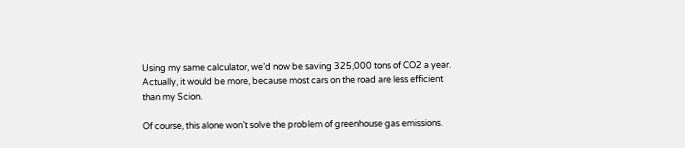Using my same calculator, we’d now be saving 325,000 tons of CO2 a year. Actually, it would be more, because most cars on the road are less efficient than my Scion.

Of course, this alone won’t solve the problem of greenhouse gas emissions.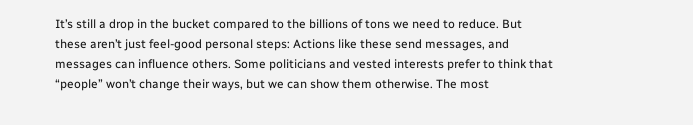It’s still a drop in the bucket compared to the billions of tons we need to reduce. But these aren’t just feel-good personal steps: Actions like these send messages, and messages can influence others. Some politicians and vested interests prefer to think that “people” won’t change their ways, but we can show them otherwise. The most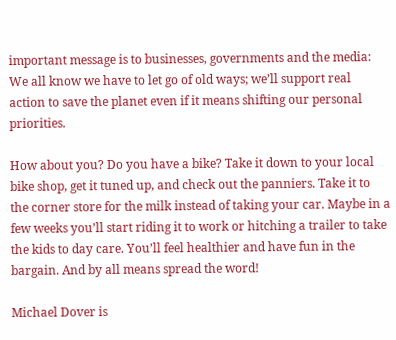important message is to businesses, governments and the media: We all know we have to let go of old ways; we’ll support real action to save the planet even if it means shifting our personal priorities.

How about you? Do you have a bike? Take it down to your local bike shop, get it tuned up, and check out the panniers. Take it to the corner store for the milk instead of taking your car. Maybe in a few weeks you’ll start riding it to work or hitching a trailer to take the kids to day care. You’ll feel healthier and have fun in the bargain. And by all means spread the word!

Michael Dover is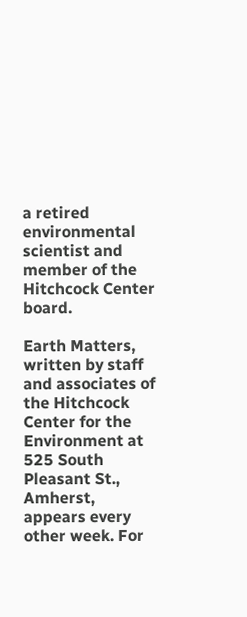a retired environmental scientist and member of the Hitchcock Center board.

Earth Matters, written by staff and associates of the Hitchcock Center for the Environment at 525 South Pleasant St., Amherst, appears every other week. For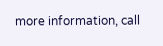more information, call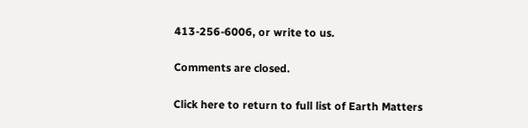413-256-6006, or write to us.

Comments are closed.

Click here to return to full list of Earth Matters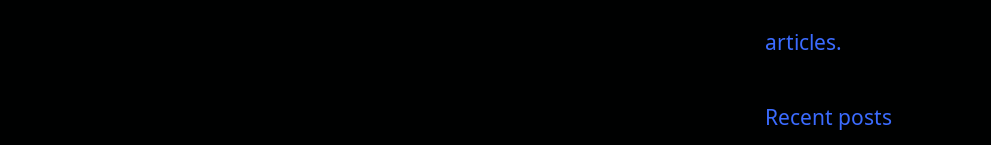articles.

Recent posts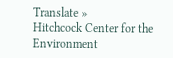Translate »
Hitchcock Center for the Environment